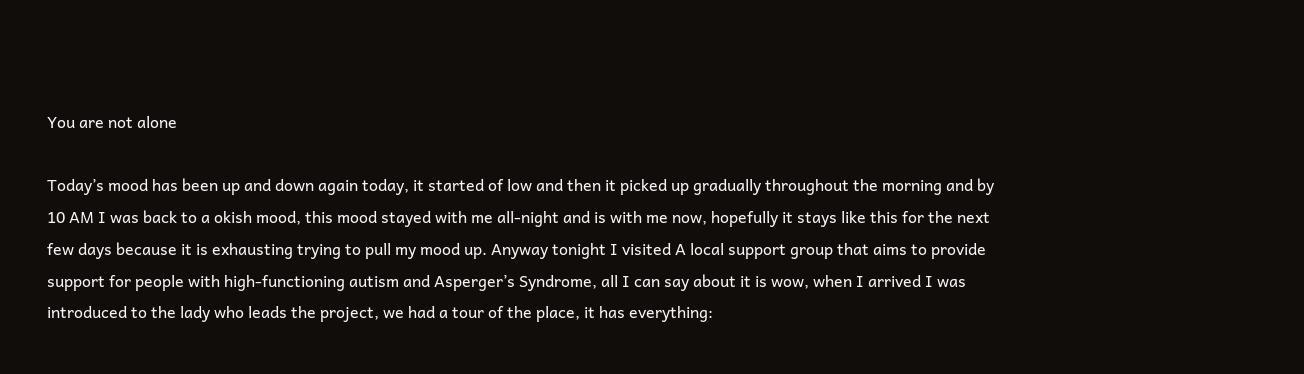You are not alone

Today’s mood has been up and down again today, it started of low and then it picked up gradually throughout the morning and by 10 AM I was back to a okish mood, this mood stayed with me all-night and is with me now, hopefully it stays like this for the next few days because it is exhausting trying to pull my mood up. Anyway tonight I visited A local support group that aims to provide support for people with high-functioning autism and Asperger’s Syndrome, all I can say about it is wow, when I arrived I was introduced to the lady who leads the project, we had a tour of the place, it has everything: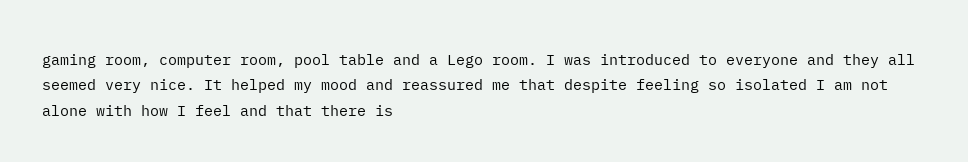gaming room, computer room, pool table and a Lego room. I was introduced to everyone and they all seemed very nice. It helped my mood and reassured me that despite feeling so isolated I am not alone with how I feel and that there is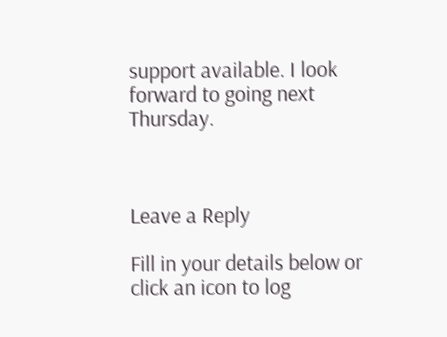support available. I look forward to going next Thursday.



Leave a Reply

Fill in your details below or click an icon to log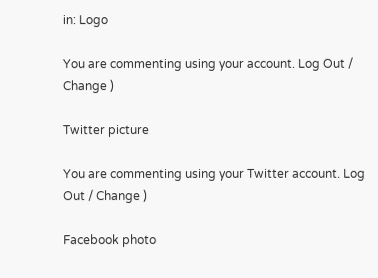in: Logo

You are commenting using your account. Log Out / Change )

Twitter picture

You are commenting using your Twitter account. Log Out / Change )

Facebook photo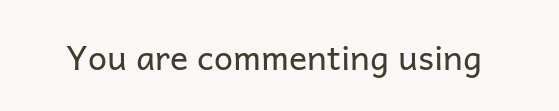You are commenting using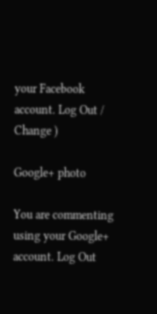your Facebook account. Log Out / Change )

Google+ photo

You are commenting using your Google+ account. Log Out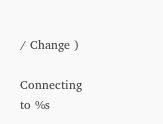/ Change )

Connecting to %s